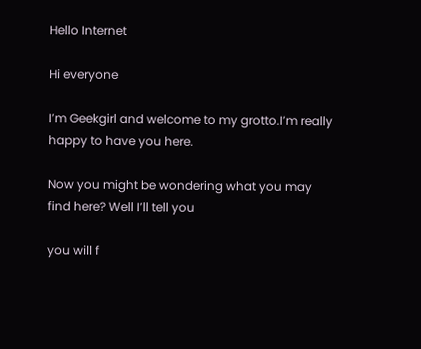Hello Internet

Hi everyone

I’m Geekgirl and welcome to my grotto.I’m really happy to have you here.

Now you might be wondering what you may find here? Well I’ll tell you

you will f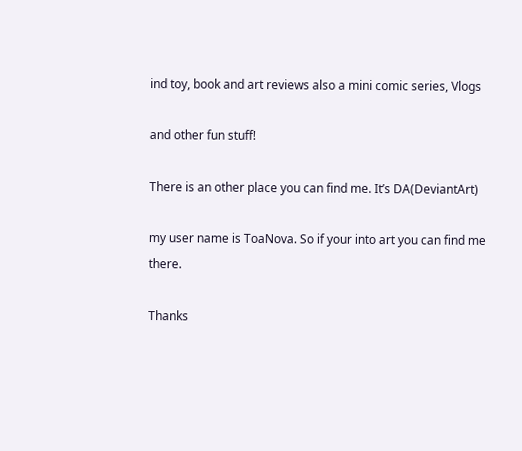ind toy, book and art reviews also a mini comic series, Vlogs

and other fun stuff!

There is an other place you can find me. It’s DA(DeviantArt)

my user name is ToaNova. So if your into art you can find me there.

Thanks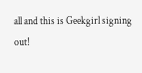all and this is Geekgirl signing out!